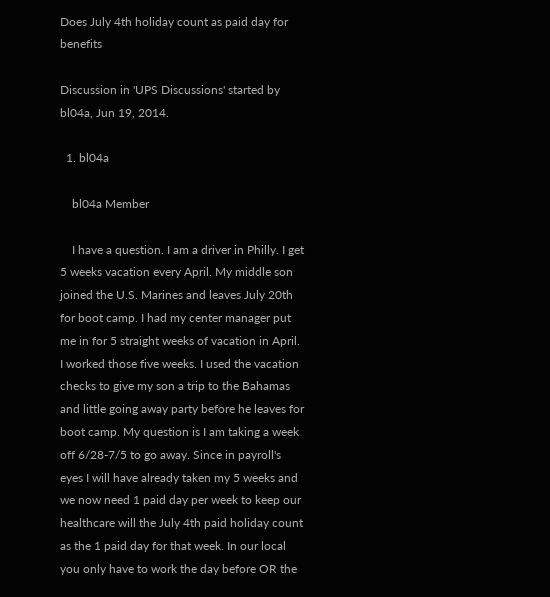Does July 4th holiday count as paid day for benefits

Discussion in 'UPS Discussions' started by bl04a, Jun 19, 2014.

  1. bl04a

    bl04a Member

    I have a question. I am a driver in Philly. I get 5 weeks vacation every April. My middle son joined the U.S. Marines and leaves July 20th for boot camp. I had my center manager put me in for 5 straight weeks of vacation in April. I worked those five weeks. I used the vacation checks to give my son a trip to the Bahamas and little going away party before he leaves for boot camp. My question is I am taking a week off 6/28-7/5 to go away. Since in payroll's eyes I will have already taken my 5 weeks and we now need 1 paid day per week to keep our healthcare will the July 4th paid holiday count as the 1 paid day for that week. In our local you only have to work the day before OR the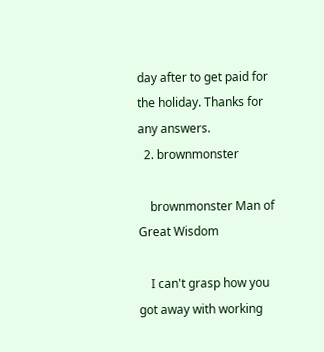day after to get paid for the holiday. Thanks for any answers.
  2. brownmonster

    brownmonster Man of Great Wisdom

    I can't grasp how you got away with working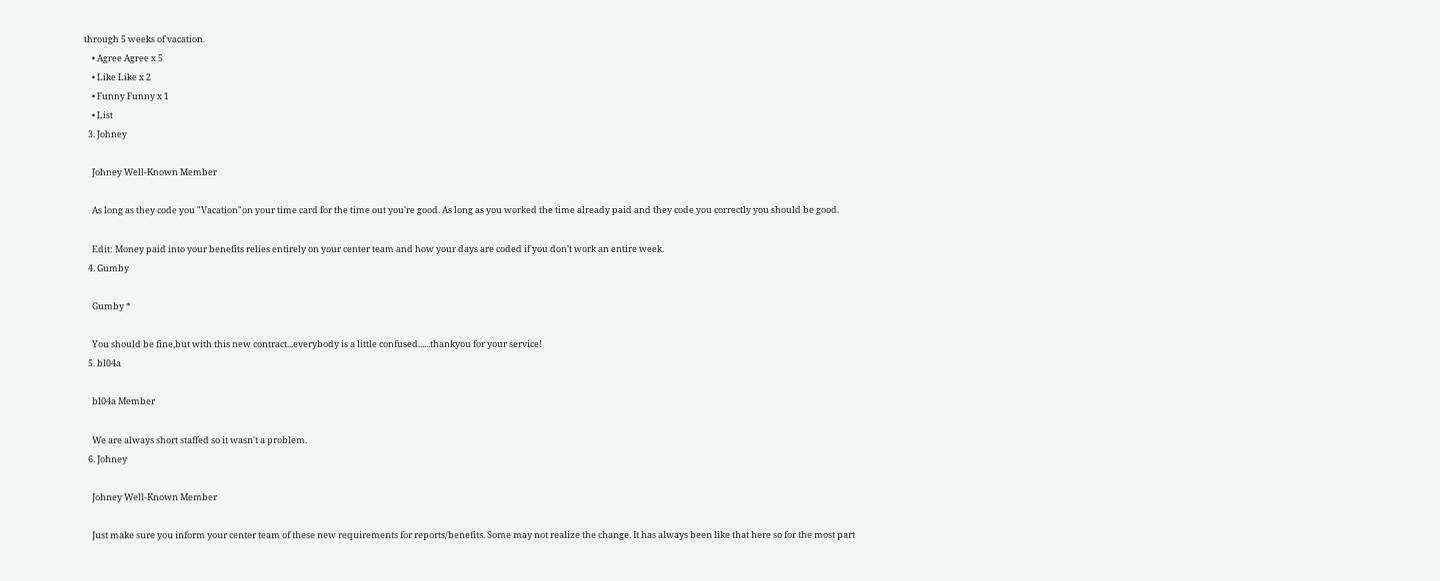through 5 weeks of vacation.
    • Agree Agree x 5
    • Like Like x 2
    • Funny Funny x 1
    • List
  3. Johney

    Johney Well-Known Member

    As long as they code you "Vacation"on your time card for the time out you're good. As long as you worked the time already paid and they code you correctly you should be good.

    Edit: Money paid into your benefits relies entirely on your center team and how your days are coded if you don't work an entire week.
  4. Gumby

    Gumby *

    You should be fine,but with this new contract...everybody is a little confused......thankyou for your service!
  5. bl04a

    bl04a Member

    We are always short staffed so it wasn't a problem.
  6. Johney

    Johney Well-Known Member

    Just make sure you inform your center team of these new requirements for reports/benefits. Some may not realize the change. It has always been like that here so for the most part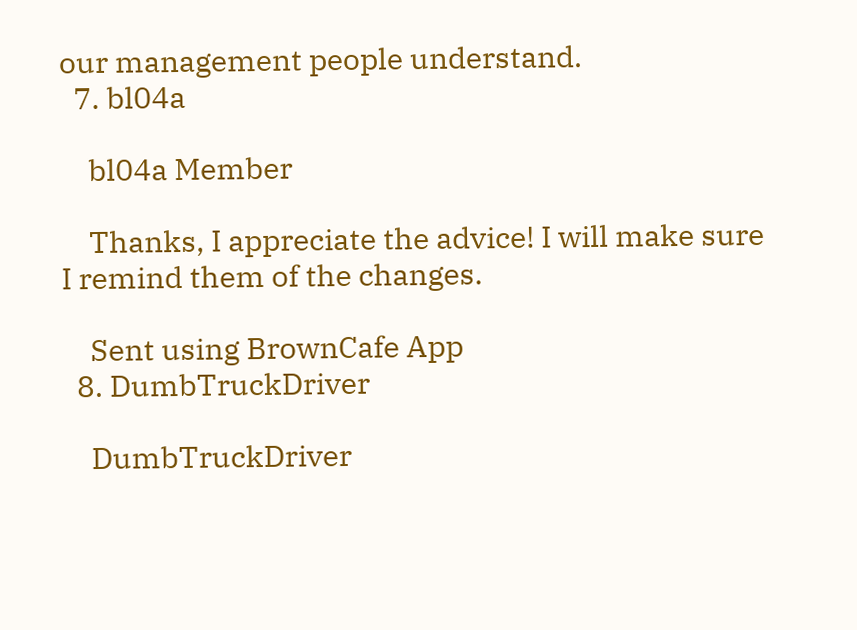our management people understand.
  7. bl04a

    bl04a Member

    Thanks, I appreciate the advice! I will make sure I remind them of the changes.

    Sent using BrownCafe App
  8. DumbTruckDriver

    DumbTruckDriver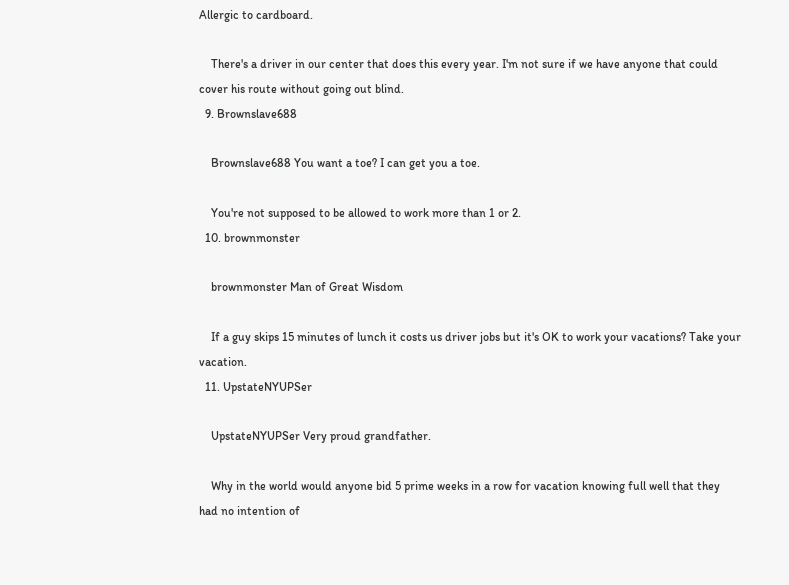Allergic to cardboard.

    There's a driver in our center that does this every year. I'm not sure if we have anyone that could cover his route without going out blind.
  9. Brownslave688

    Brownslave688 You want a toe? I can get you a toe.

    You're not supposed to be allowed to work more than 1 or 2.
  10. brownmonster

    brownmonster Man of Great Wisdom

    If a guy skips 15 minutes of lunch it costs us driver jobs but it's OK to work your vacations? Take your vacation.
  11. UpstateNYUPSer

    UpstateNYUPSer Very proud grandfather.

    Why in the world would anyone bid 5 prime weeks in a row for vacation knowing full well that they had no intention of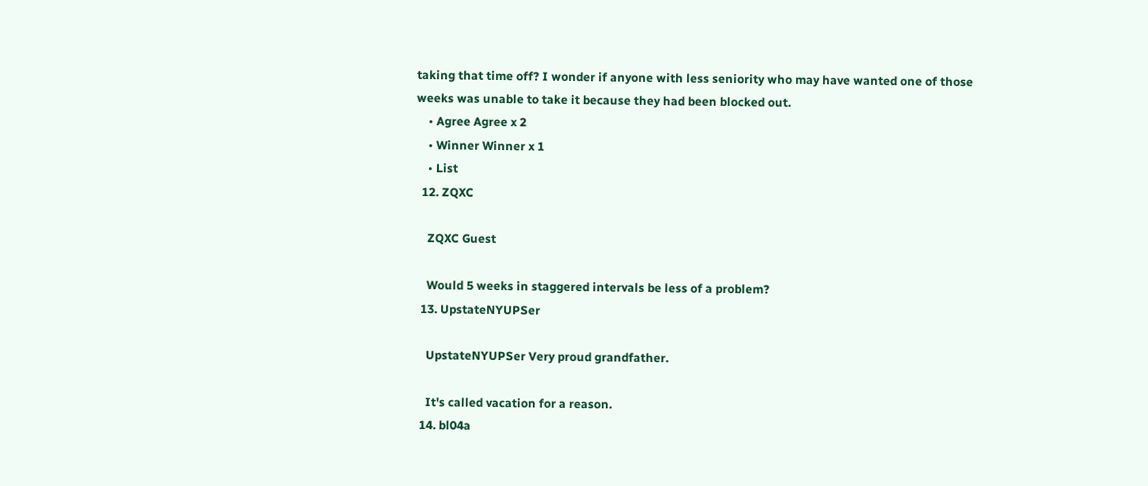taking that time off? I wonder if anyone with less seniority who may have wanted one of those weeks was unable to take it because they had been blocked out.
    • Agree Agree x 2
    • Winner Winner x 1
    • List
  12. ZQXC

    ZQXC Guest

    Would 5 weeks in staggered intervals be less of a problem?
  13. UpstateNYUPSer

    UpstateNYUPSer Very proud grandfather.

    It's called vacation for a reason.
  14. bl04a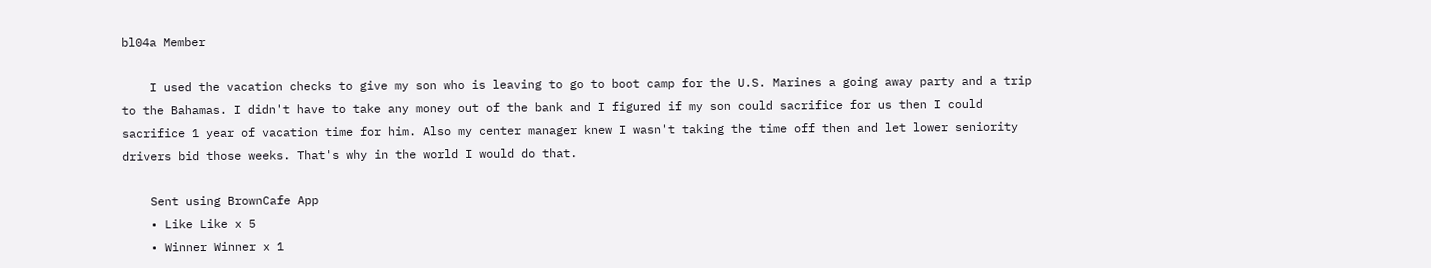bl04a Member

    I used the vacation checks to give my son who is leaving to go to boot camp for the U.S. Marines a going away party and a trip to the Bahamas. I didn't have to take any money out of the bank and I figured if my son could sacrifice for us then I could sacrifice 1 year of vacation time for him. Also my center manager knew I wasn't taking the time off then and let lower seniority drivers bid those weeks. That's why in the world I would do that.

    Sent using BrownCafe App
    • Like Like x 5
    • Winner Winner x 1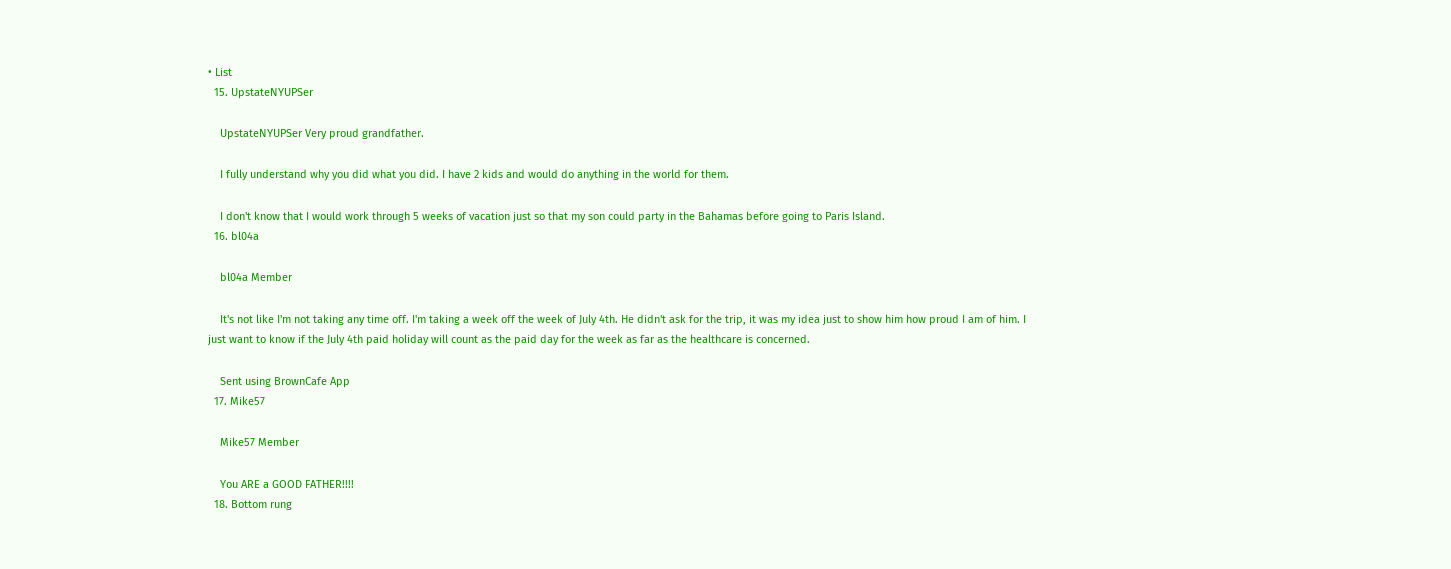• List
  15. UpstateNYUPSer

    UpstateNYUPSer Very proud grandfather.

    I fully understand why you did what you did. I have 2 kids and would do anything in the world for them.

    I don't know that I would work through 5 weeks of vacation just so that my son could party in the Bahamas before going to Paris Island.
  16. bl04a

    bl04a Member

    It's not like I'm not taking any time off. I'm taking a week off the week of July 4th. He didn't ask for the trip, it was my idea just to show him how proud I am of him. I just want to know if the July 4th paid holiday will count as the paid day for the week as far as the healthcare is concerned.

    Sent using BrownCafe App
  17. Mike57

    Mike57 Member

    You ARE a GOOD FATHER!!!!
  18. Bottom rung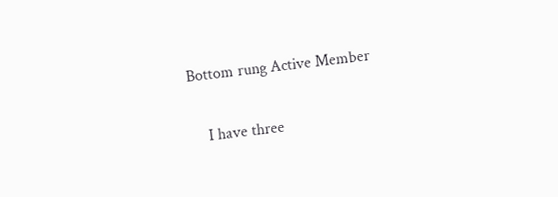Bottom rung Active Member

    I have three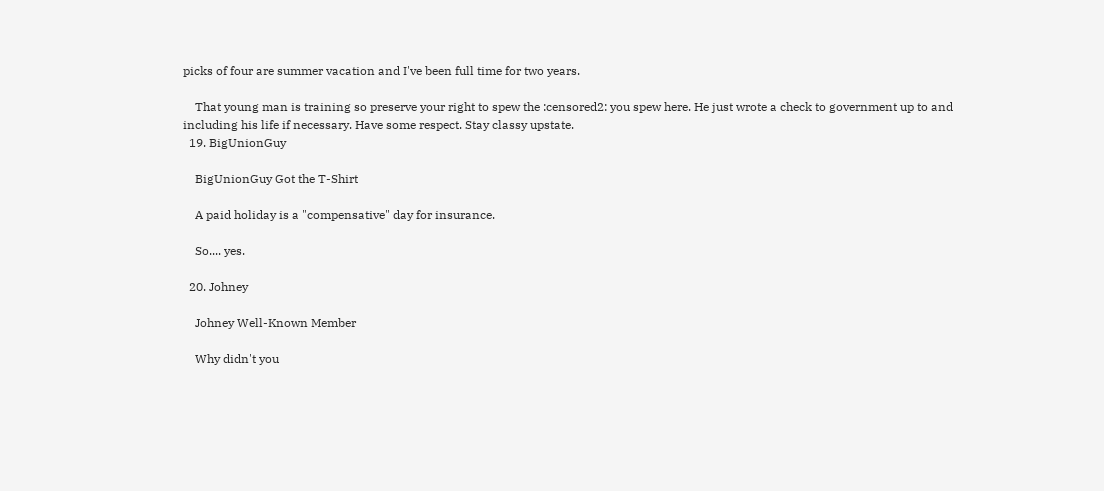picks of four are summer vacation and I've been full time for two years.

    That young man is training so preserve your right to spew the :censored2: you spew here. He just wrote a check to government up to and including his life if necessary. Have some respect. Stay classy upstate.
  19. BigUnionGuy

    BigUnionGuy Got the T-Shirt

    A paid holiday is a "compensative" day for insurance.

    So.... yes.

  20. Johney

    Johney Well-Known Member

    Why didn't you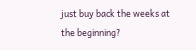just buy back the weeks at the beginning?